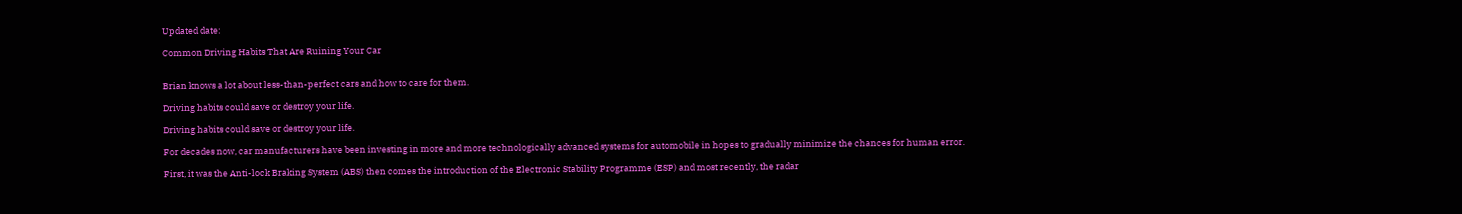Updated date:

Common Driving Habits That Are Ruining Your Car


Brian knows a lot about less-than-perfect cars and how to care for them.

Driving habits could save or destroy your life.

Driving habits could save or destroy your life.

For decades now, car manufacturers have been investing in more and more technologically advanced systems for automobile in hopes to gradually minimize the chances for human error.

First, it was the Anti-lock Braking System (ABS) then comes the introduction of the Electronic Stability Programme (ESP) and most recently, the radar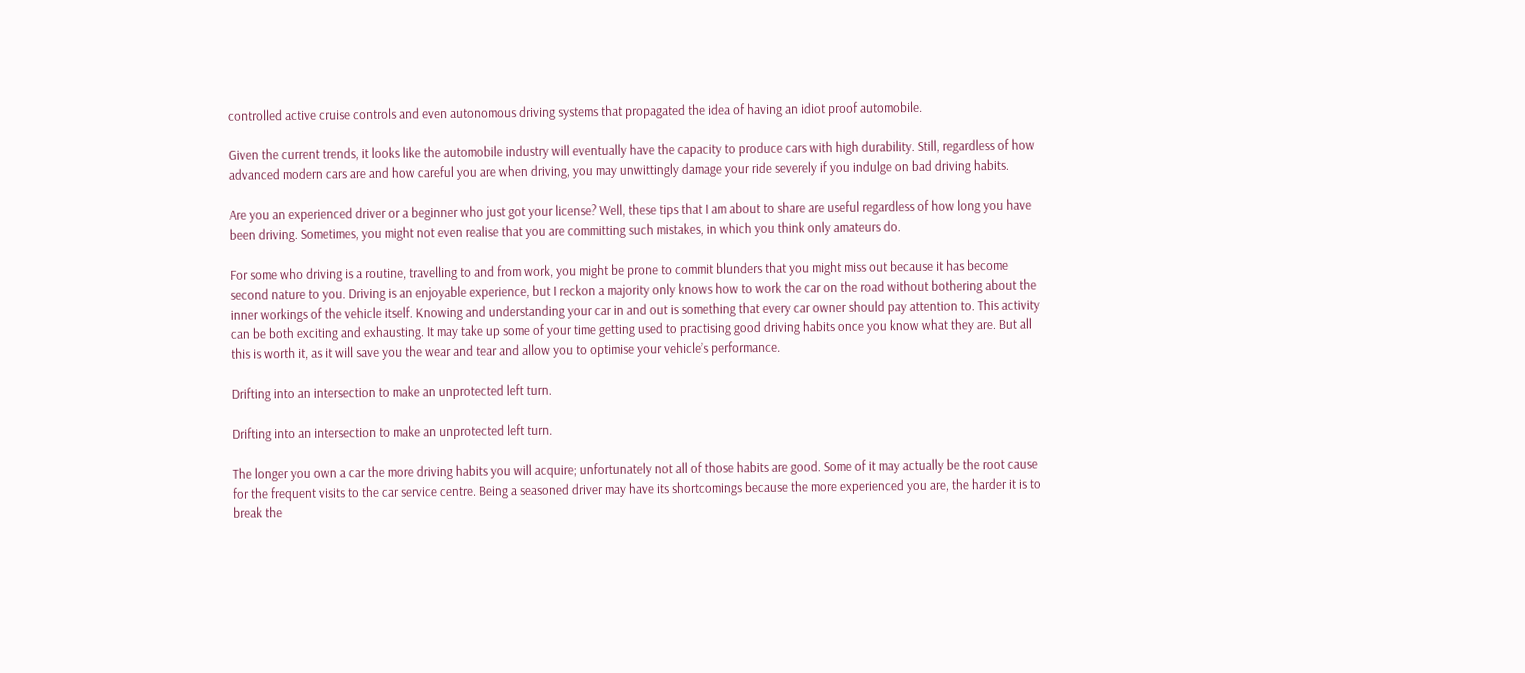controlled active cruise controls and even autonomous driving systems that propagated the idea of having an idiot proof automobile.

Given the current trends, it looks like the automobile industry will eventually have the capacity to produce cars with high durability. Still, regardless of how advanced modern cars are and how careful you are when driving, you may unwittingly damage your ride severely if you indulge on bad driving habits.

Are you an experienced driver or a beginner who just got your license? Well, these tips that I am about to share are useful regardless of how long you have been driving. Sometimes, you might not even realise that you are committing such mistakes, in which you think only amateurs do.

For some who driving is a routine, travelling to and from work, you might be prone to commit blunders that you might miss out because it has become second nature to you. Driving is an enjoyable experience, but I reckon a majority only knows how to work the car on the road without bothering about the inner workings of the vehicle itself. Knowing and understanding your car in and out is something that every car owner should pay attention to. This activity can be both exciting and exhausting. It may take up some of your time getting used to practising good driving habits once you know what they are. But all this is worth it, as it will save you the wear and tear and allow you to optimise your vehicle’s performance.

Drifting into an intersection to make an unprotected left turn.

Drifting into an intersection to make an unprotected left turn.

The longer you own a car the more driving habits you will acquire; unfortunately not all of those habits are good. Some of it may actually be the root cause for the frequent visits to the car service centre. Being a seasoned driver may have its shortcomings because the more experienced you are, the harder it is to break the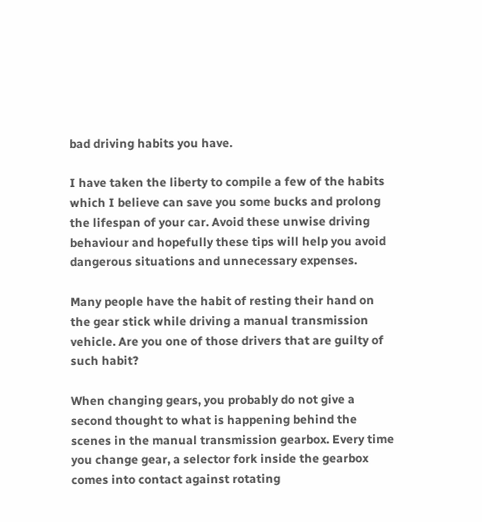bad driving habits you have.

I have taken the liberty to compile a few of the habits which I believe can save you some bucks and prolong the lifespan of your car. Avoid these unwise driving behaviour and hopefully these tips will help you avoid dangerous situations and unnecessary expenses.

Many people have the habit of resting their hand on the gear stick while driving a manual transmission vehicle. Are you one of those drivers that are guilty of such habit?

When changing gears, you probably do not give a second thought to what is happening behind the scenes in the manual transmission gearbox. Every time you change gear, a selector fork inside the gearbox comes into contact against rotating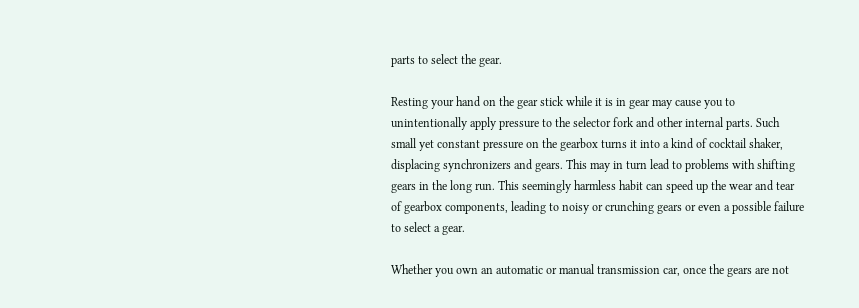parts to select the gear.

Resting your hand on the gear stick while it is in gear may cause you to unintentionally apply pressure to the selector fork and other internal parts. Such small yet constant pressure on the gearbox turns it into a kind of cocktail shaker, displacing synchronizers and gears. This may in turn lead to problems with shifting gears in the long run. This seemingly harmless habit can speed up the wear and tear of gearbox components, leading to noisy or crunching gears or even a possible failure to select a gear.

Whether you own an automatic or manual transmission car, once the gears are not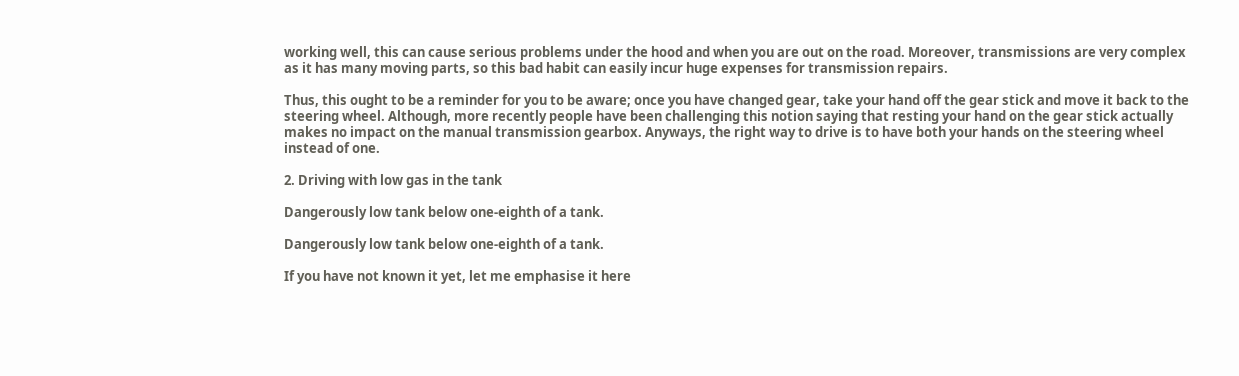working well, this can cause serious problems under the hood and when you are out on the road. Moreover, transmissions are very complex as it has many moving parts, so this bad habit can easily incur huge expenses for transmission repairs.

Thus, this ought to be a reminder for you to be aware; once you have changed gear, take your hand off the gear stick and move it back to the steering wheel. Although, more recently people have been challenging this notion saying that resting your hand on the gear stick actually makes no impact on the manual transmission gearbox. Anyways, the right way to drive is to have both your hands on the steering wheel instead of one.

2. Driving with low gas in the tank

Dangerously low tank below one-eighth of a tank.

Dangerously low tank below one-eighth of a tank.

If you have not known it yet, let me emphasise it here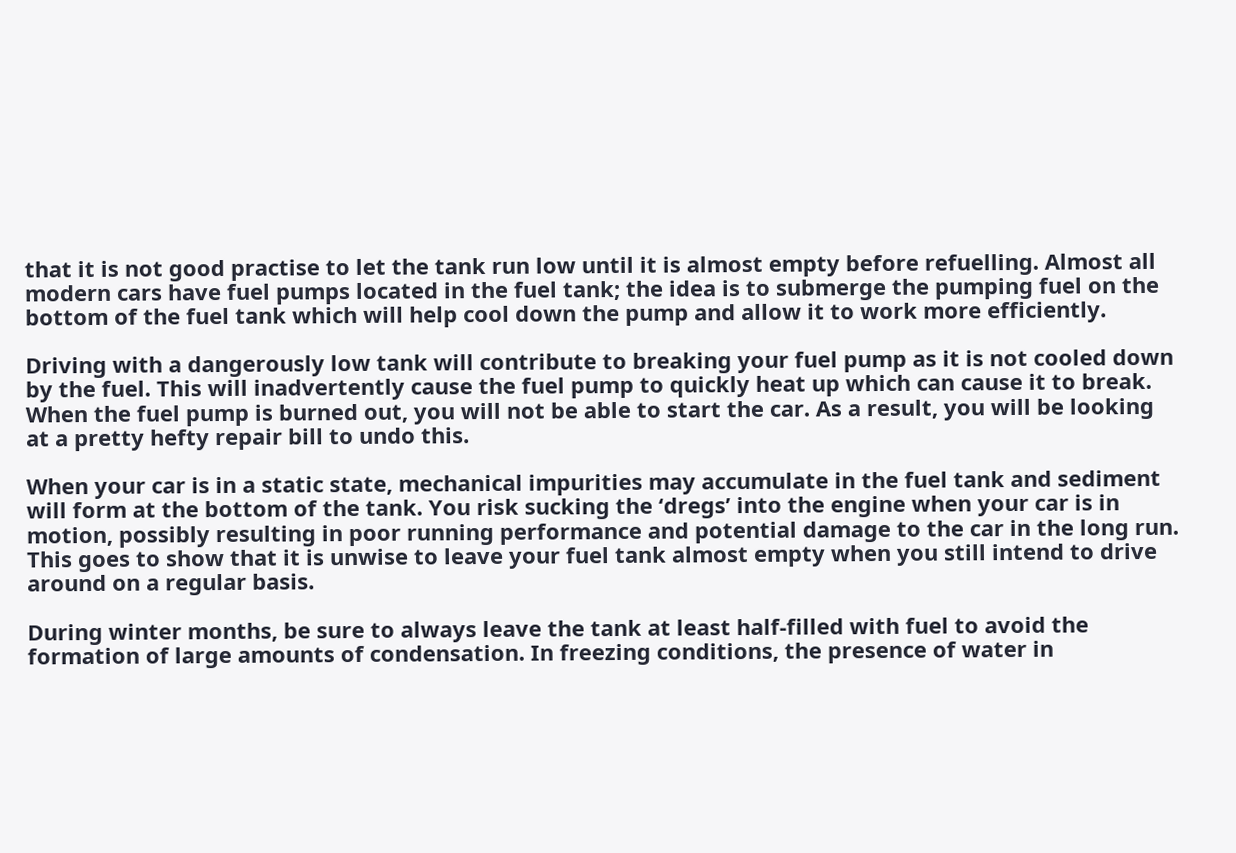that it is not good practise to let the tank run low until it is almost empty before refuelling. Almost all modern cars have fuel pumps located in the fuel tank; the idea is to submerge the pumping fuel on the bottom of the fuel tank which will help cool down the pump and allow it to work more efficiently.

Driving with a dangerously low tank will contribute to breaking your fuel pump as it is not cooled down by the fuel. This will inadvertently cause the fuel pump to quickly heat up which can cause it to break. When the fuel pump is burned out, you will not be able to start the car. As a result, you will be looking at a pretty hefty repair bill to undo this.

When your car is in a static state, mechanical impurities may accumulate in the fuel tank and sediment will form at the bottom of the tank. You risk sucking the ‘dregs’ into the engine when your car is in motion, possibly resulting in poor running performance and potential damage to the car in the long run. This goes to show that it is unwise to leave your fuel tank almost empty when you still intend to drive around on a regular basis.

During winter months, be sure to always leave the tank at least half-filled with fuel to avoid the formation of large amounts of condensation. In freezing conditions, the presence of water in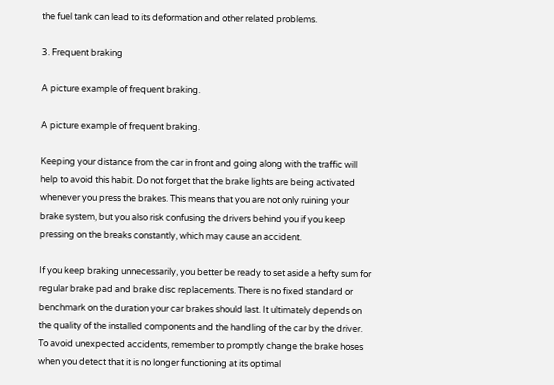the fuel tank can lead to its deformation and other related problems.

3. Frequent braking

A picture example of frequent braking.

A picture example of frequent braking.

Keeping your distance from the car in front and going along with the traffic will help to avoid this habit. Do not forget that the brake lights are being activated whenever you press the brakes. This means that you are not only ruining your brake system, but you also risk confusing the drivers behind you if you keep pressing on the breaks constantly, which may cause an accident.

If you keep braking unnecessarily, you better be ready to set aside a hefty sum for regular brake pad and brake disc replacements. There is no fixed standard or benchmark on the duration your car brakes should last. It ultimately depends on the quality of the installed components and the handling of the car by the driver. To avoid unexpected accidents, remember to promptly change the brake hoses when you detect that it is no longer functioning at its optimal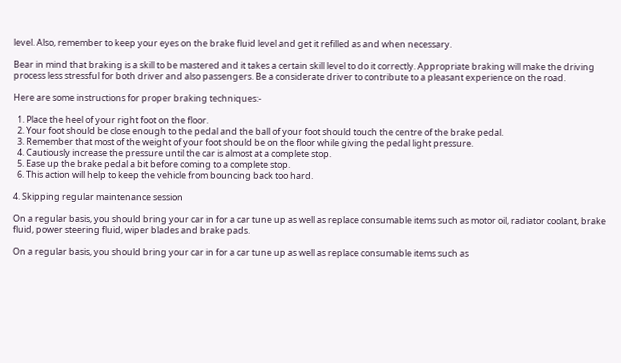level. Also, remember to keep your eyes on the brake fluid level and get it refilled as and when necessary.

Bear in mind that braking is a skill to be mastered and it takes a certain skill level to do it correctly. Appropriate braking will make the driving process less stressful for both driver and also passengers. Be a considerate driver to contribute to a pleasant experience on the road.

Here are some instructions for proper braking techniques:-

  1. Place the heel of your right foot on the floor.
  2. Your foot should be close enough to the pedal and the ball of your foot should touch the centre of the brake pedal.
  3. Remember that most of the weight of your foot should be on the floor while giving the pedal light pressure.
  4. Cautiously increase the pressure until the car is almost at a complete stop.
  5. Ease up the brake pedal a bit before coming to a complete stop.
  6. This action will help to keep the vehicle from bouncing back too hard.

4. Skipping regular maintenance session

On a regular basis, you should bring your car in for a car tune up as well as replace consumable items such as motor oil, radiator coolant, brake fluid, power steering fluid, wiper blades and brake pads.

On a regular basis, you should bring your car in for a car tune up as well as replace consumable items such as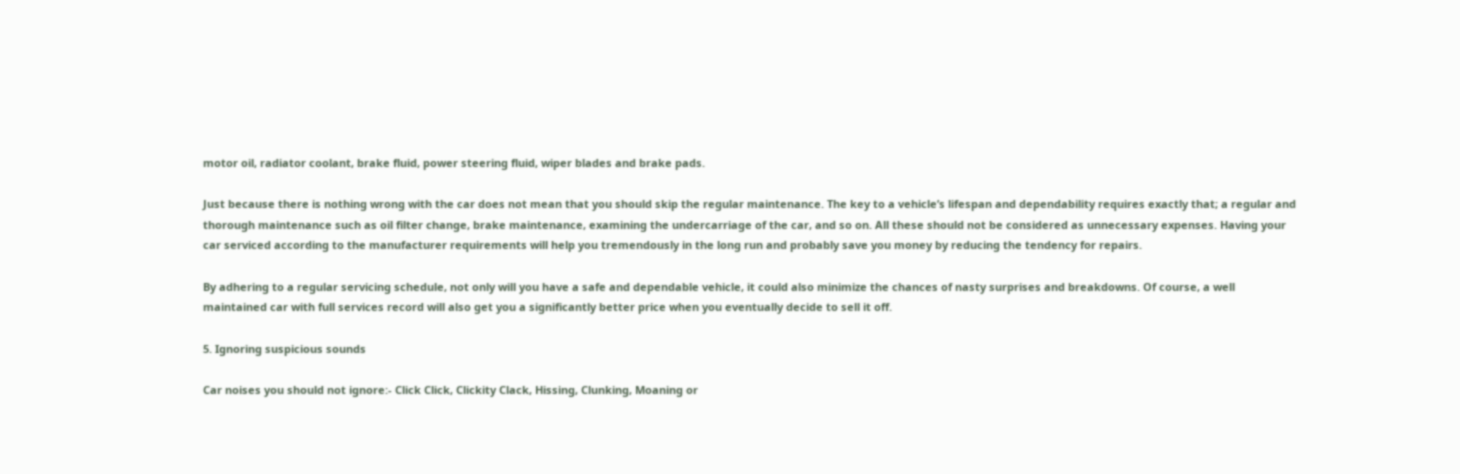motor oil, radiator coolant, brake fluid, power steering fluid, wiper blades and brake pads.

Just because there is nothing wrong with the car does not mean that you should skip the regular maintenance. The key to a vehicle’s lifespan and dependability requires exactly that; a regular and thorough maintenance such as oil filter change, brake maintenance, examining the undercarriage of the car, and so on. All these should not be considered as unnecessary expenses. Having your car serviced according to the manufacturer requirements will help you tremendously in the long run and probably save you money by reducing the tendency for repairs.

By adhering to a regular servicing schedule, not only will you have a safe and dependable vehicle, it could also minimize the chances of nasty surprises and breakdowns. Of course, a well maintained car with full services record will also get you a significantly better price when you eventually decide to sell it off.

5. Ignoring suspicious sounds

Car noises you should not ignore:- Click Click, Clickity Clack, Hissing, Clunking, Moaning or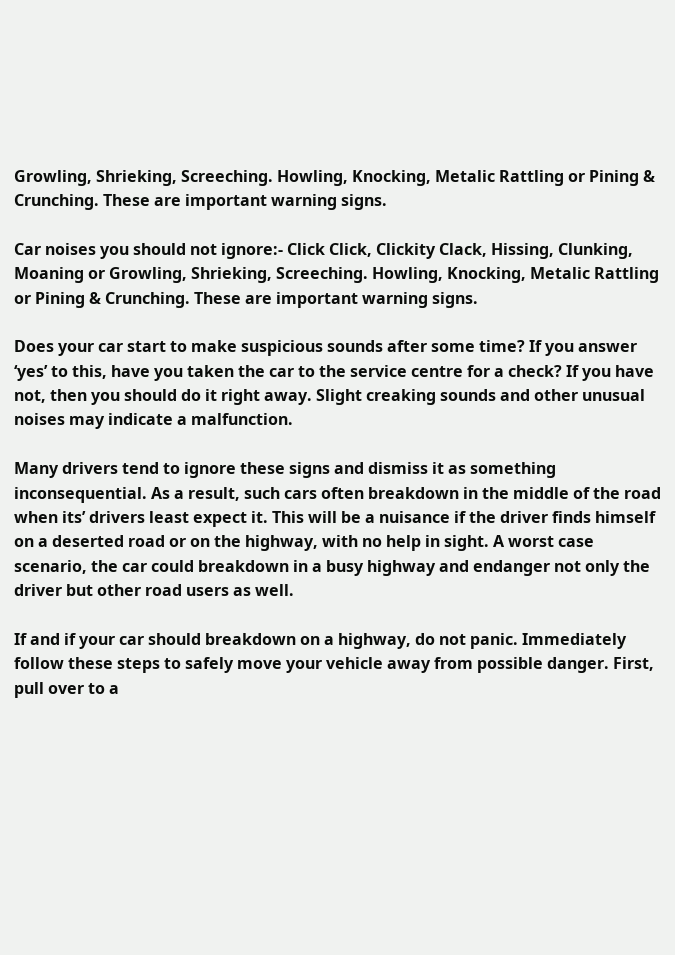Growling, Shrieking, Screeching. Howling, Knocking, Metalic Rattling or Pining & Crunching. These are important warning signs.

Car noises you should not ignore:- Click Click, Clickity Clack, Hissing, Clunking, Moaning or Growling, Shrieking, Screeching. Howling, Knocking, Metalic Rattling or Pining & Crunching. These are important warning signs.

Does your car start to make suspicious sounds after some time? If you answer ‘yes’ to this, have you taken the car to the service centre for a check? If you have not, then you should do it right away. Slight creaking sounds and other unusual noises may indicate a malfunction.

Many drivers tend to ignore these signs and dismiss it as something inconsequential. As a result, such cars often breakdown in the middle of the road when its’ drivers least expect it. This will be a nuisance if the driver finds himself on a deserted road or on the highway, with no help in sight. A worst case scenario, the car could breakdown in a busy highway and endanger not only the driver but other road users as well.

If and if your car should breakdown on a highway, do not panic. Immediately follow these steps to safely move your vehicle away from possible danger. First, pull over to a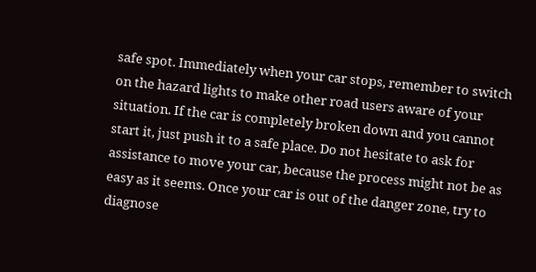safe spot. Immediately when your car stops, remember to switch on the hazard lights to make other road users aware of your situation. If the car is completely broken down and you cannot start it, just push it to a safe place. Do not hesitate to ask for assistance to move your car, because the process might not be as easy as it seems. Once your car is out of the danger zone, try to diagnose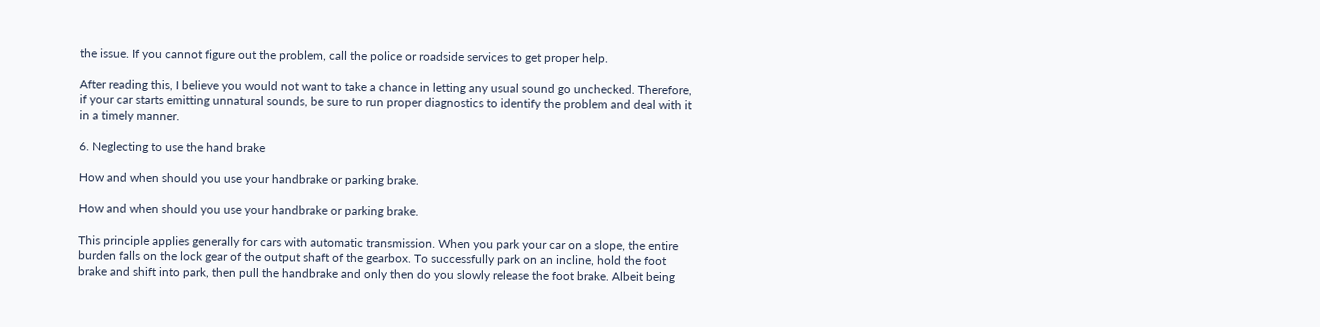the issue. If you cannot figure out the problem, call the police or roadside services to get proper help.

After reading this, I believe you would not want to take a chance in letting any usual sound go unchecked. Therefore, if your car starts emitting unnatural sounds, be sure to run proper diagnostics to identify the problem and deal with it in a timely manner.

6. Neglecting to use the hand brake

How and when should you use your handbrake or parking brake.

How and when should you use your handbrake or parking brake.

This principle applies generally for cars with automatic transmission. When you park your car on a slope, the entire burden falls on the lock gear of the output shaft of the gearbox. To successfully park on an incline, hold the foot brake and shift into park, then pull the handbrake and only then do you slowly release the foot brake. Albeit being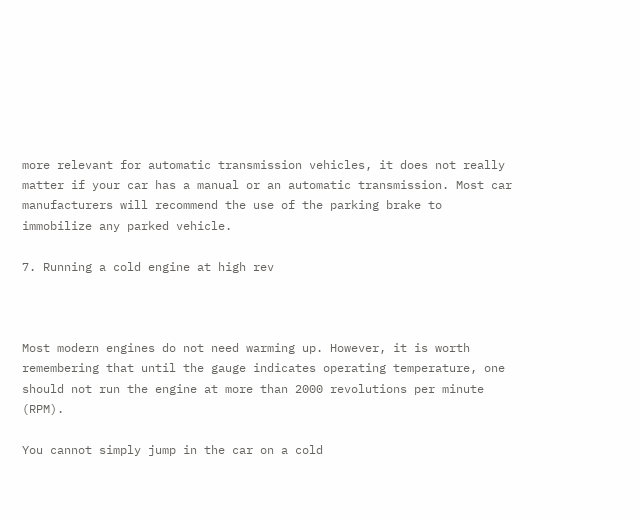more relevant for automatic transmission vehicles, it does not really matter if your car has a manual or an automatic transmission. Most car manufacturers will recommend the use of the parking brake to immobilize any parked vehicle.

7. Running a cold engine at high rev



Most modern engines do not need warming up. However, it is worth remembering that until the gauge indicates operating temperature, one should not run the engine at more than 2000 revolutions per minute (RPM).

You cannot simply jump in the car on a cold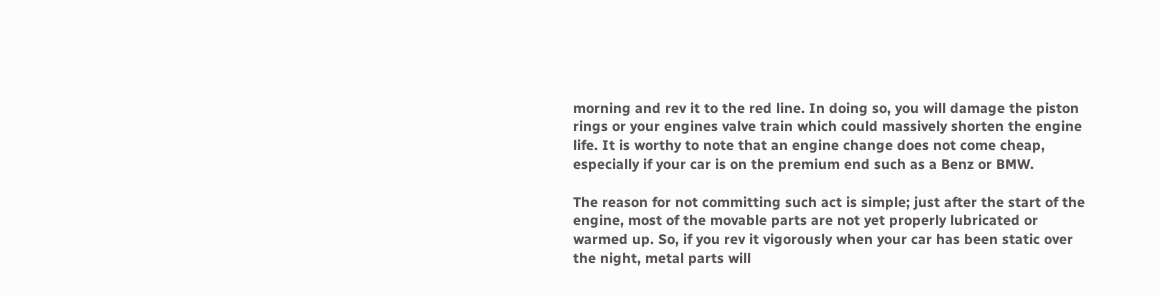morning and rev it to the red line. In doing so, you will damage the piston rings or your engines valve train which could massively shorten the engine life. It is worthy to note that an engine change does not come cheap, especially if your car is on the premium end such as a Benz or BMW.

The reason for not committing such act is simple; just after the start of the engine, most of the movable parts are not yet properly lubricated or warmed up. So, if you rev it vigorously when your car has been static over the night, metal parts will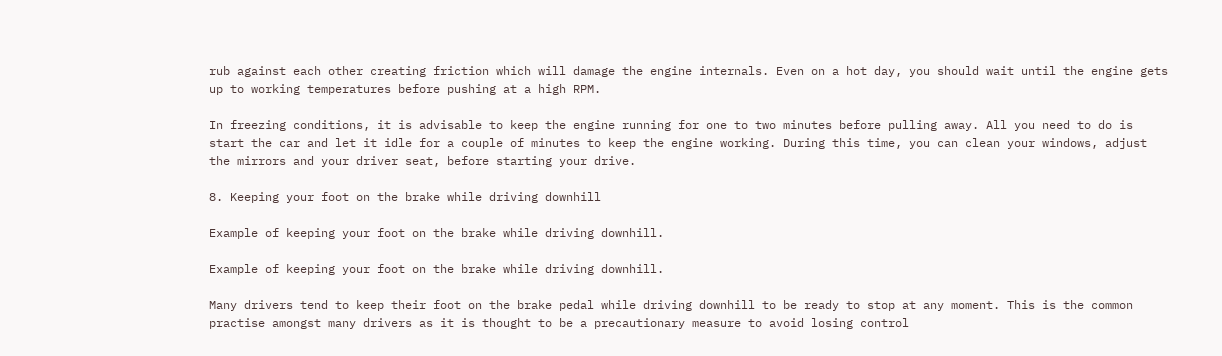rub against each other creating friction which will damage the engine internals. Even on a hot day, you should wait until the engine gets up to working temperatures before pushing at a high RPM.

In freezing conditions, it is advisable to keep the engine running for one to two minutes before pulling away. All you need to do is start the car and let it idle for a couple of minutes to keep the engine working. During this time, you can clean your windows, adjust the mirrors and your driver seat, before starting your drive.

8. Keeping your foot on the brake while driving downhill

Example of keeping your foot on the brake while driving downhill.

Example of keeping your foot on the brake while driving downhill.

Many drivers tend to keep their foot on the brake pedal while driving downhill to be ready to stop at any moment. This is the common practise amongst many drivers as it is thought to be a precautionary measure to avoid losing control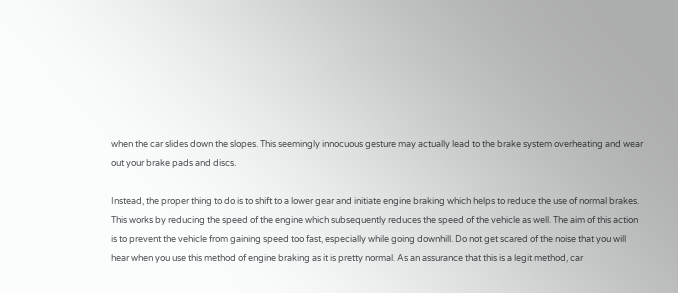when the car slides down the slopes. This seemingly innocuous gesture may actually lead to the brake system overheating and wear out your brake pads and discs.

Instead, the proper thing to do is to shift to a lower gear and initiate engine braking which helps to reduce the use of normal brakes. This works by reducing the speed of the engine which subsequently reduces the speed of the vehicle as well. The aim of this action is to prevent the vehicle from gaining speed too fast, especially while going downhill. Do not get scared of the noise that you will hear when you use this method of engine braking as it is pretty normal. As an assurance that this is a legit method, car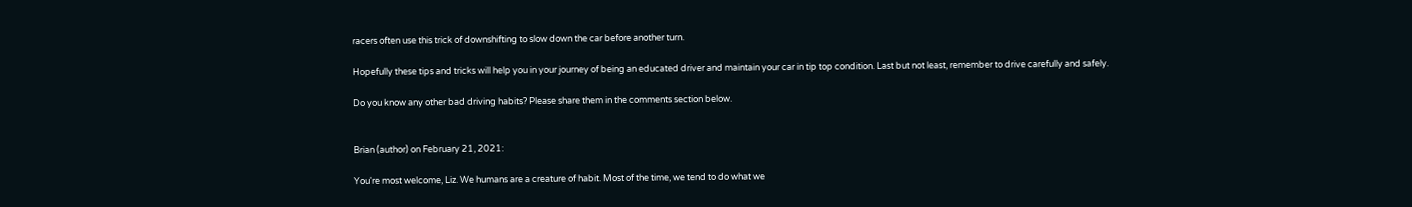racers often use this trick of downshifting to slow down the car before another turn.

Hopefully these tips and tricks will help you in your journey of being an educated driver and maintain your car in tip top condition. Last but not least, remember to drive carefully and safely.

Do you know any other bad driving habits? Please share them in the comments section below.


Brian (author) on February 21, 2021:

You're most welcome, Liz. We humans are a creature of habit. Most of the time, we tend to do what we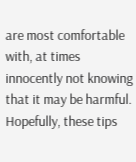are most comfortable with, at times innocently not knowing that it may be harmful. Hopefully, these tips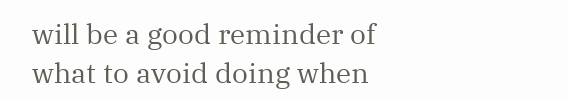will be a good reminder of what to avoid doing when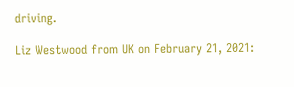driving.

Liz Westwood from UK on February 21, 2021: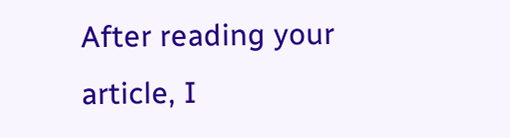After reading your article, I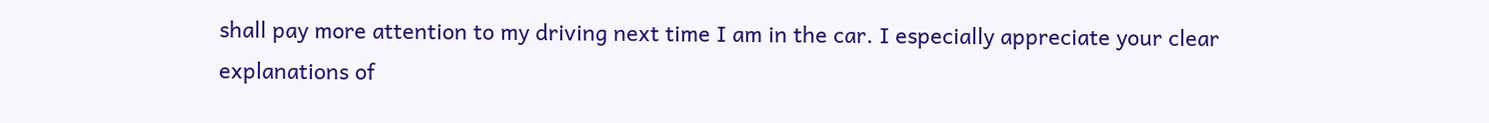shall pay more attention to my driving next time I am in the car. I especially appreciate your clear explanations of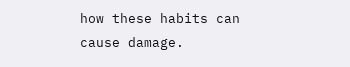how these habits can cause damage.